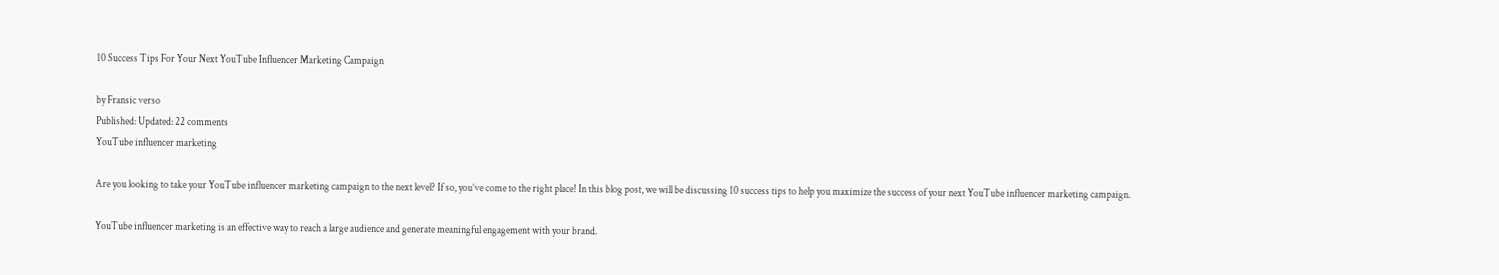10 Success Tips For Your Next YouTube Influencer Marketing Campaign

by Fransic verso
Published: Updated: 22 comments
YouTube influencer marketing

Are you looking to take your YouTube influencer marketing campaign to the next level? If so, you’ve come to the right place! In this blog post, we will be discussing 10 success tips to help you maximize the success of your next YouTube influencer marketing campaign.

YouTube influencer marketing is an effective way to reach a large audience and generate meaningful engagement with your brand.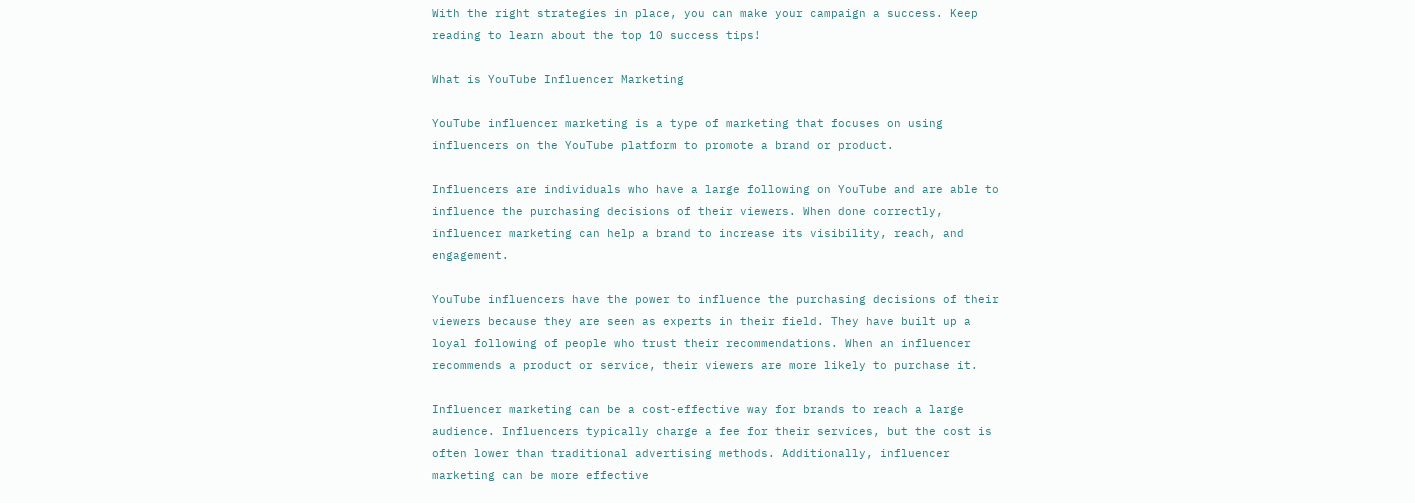With the right strategies in place, you can make your campaign a success. Keep reading to learn about the top 10 success tips!

What is YouTube Influencer Marketing

YouTube influencer marketing is a type of marketing that focuses on using influencers on the YouTube platform to promote a brand or product.

Influencers are individuals who have a large following on YouTube and are able to influence the purchasing decisions of their viewers. When done correctly, influencer marketing can help a brand to increase its visibility, reach, and engagement.

YouTube influencers have the power to influence the purchasing decisions of their viewers because they are seen as experts in their field. They have built up a loyal following of people who trust their recommendations. When an influencer recommends a product or service, their viewers are more likely to purchase it.

Influencer marketing can be a cost-effective way for brands to reach a large audience. Influencers typically charge a fee for their services, but the cost is often lower than traditional advertising methods. Additionally, influencer marketing can be more effective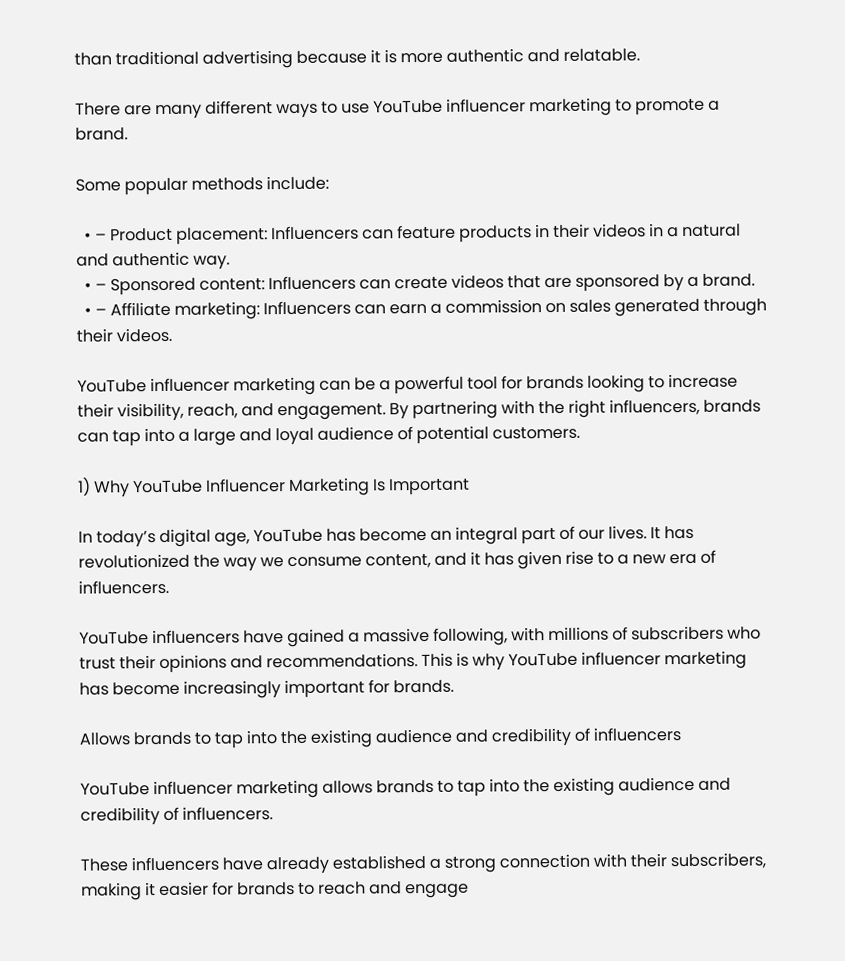than traditional advertising because it is more authentic and relatable.

There are many different ways to use YouTube influencer marketing to promote a brand.

Some popular methods include:

  • – Product placement: Influencers can feature products in their videos in a natural and authentic way.
  • – Sponsored content: Influencers can create videos that are sponsored by a brand.
  • – Affiliate marketing: Influencers can earn a commission on sales generated through their videos.

YouTube influencer marketing can be a powerful tool for brands looking to increase their visibility, reach, and engagement. By partnering with the right influencers, brands can tap into a large and loyal audience of potential customers.

1) Why YouTube Influencer Marketing Is Important

In today’s digital age, YouTube has become an integral part of our lives. It has revolutionized the way we consume content, and it has given rise to a new era of influencers.

YouTube influencers have gained a massive following, with millions of subscribers who trust their opinions and recommendations. This is why YouTube influencer marketing has become increasingly important for brands.

Allows brands to tap into the existing audience and credibility of influencers

YouTube influencer marketing allows brands to tap into the existing audience and credibility of influencers.

These influencers have already established a strong connection with their subscribers, making it easier for brands to reach and engage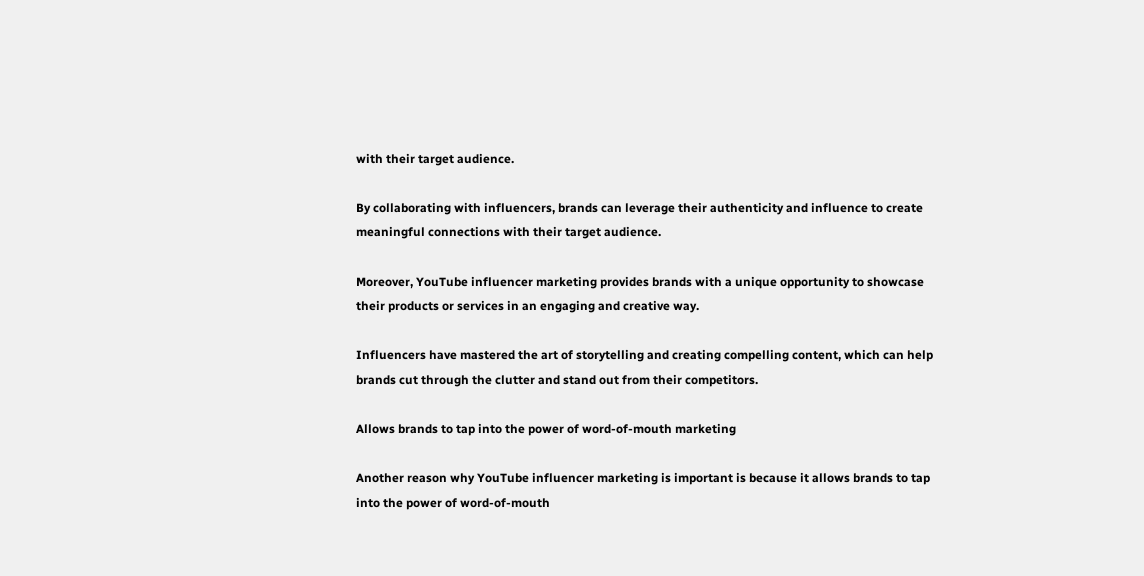with their target audience.

By collaborating with influencers, brands can leverage their authenticity and influence to create meaningful connections with their target audience.

Moreover, YouTube influencer marketing provides brands with a unique opportunity to showcase their products or services in an engaging and creative way.

Influencers have mastered the art of storytelling and creating compelling content, which can help brands cut through the clutter and stand out from their competitors.

Allows brands to tap into the power of word-of-mouth marketing

Another reason why YouTube influencer marketing is important is because it allows brands to tap into the power of word-of-mouth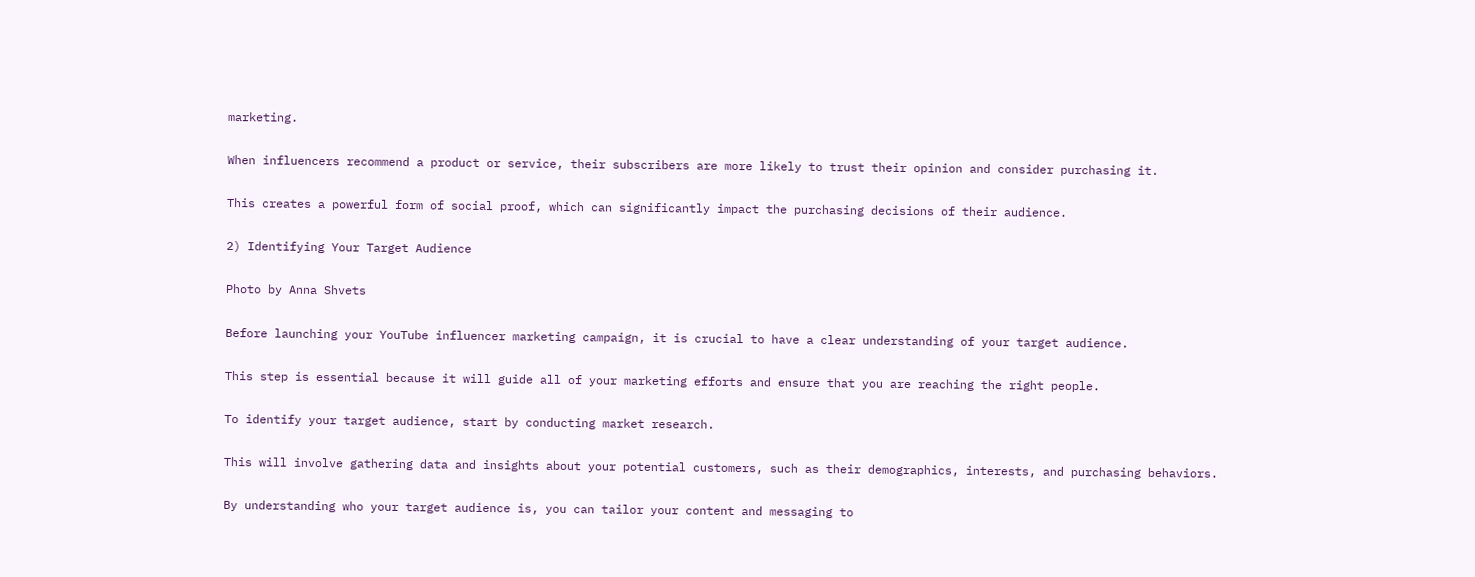marketing.

When influencers recommend a product or service, their subscribers are more likely to trust their opinion and consider purchasing it.

This creates a powerful form of social proof, which can significantly impact the purchasing decisions of their audience.

2) Identifying Your Target Audience

Photo by Anna Shvets

Before launching your YouTube influencer marketing campaign, it is crucial to have a clear understanding of your target audience.

This step is essential because it will guide all of your marketing efforts and ensure that you are reaching the right people.

To identify your target audience, start by conducting market research.

This will involve gathering data and insights about your potential customers, such as their demographics, interests, and purchasing behaviors.

By understanding who your target audience is, you can tailor your content and messaging to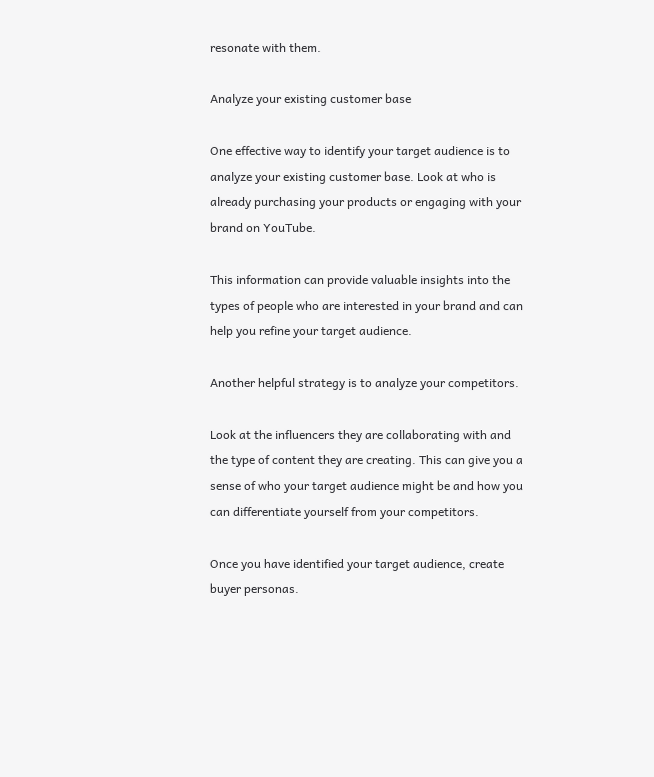resonate with them.

Analyze your existing customer base

One effective way to identify your target audience is to analyze your existing customer base. Look at who is already purchasing your products or engaging with your brand on YouTube.

This information can provide valuable insights into the types of people who are interested in your brand and can help you refine your target audience.

Another helpful strategy is to analyze your competitors.

Look at the influencers they are collaborating with and the type of content they are creating. This can give you a sense of who your target audience might be and how you can differentiate yourself from your competitors.

Once you have identified your target audience, create buyer personas.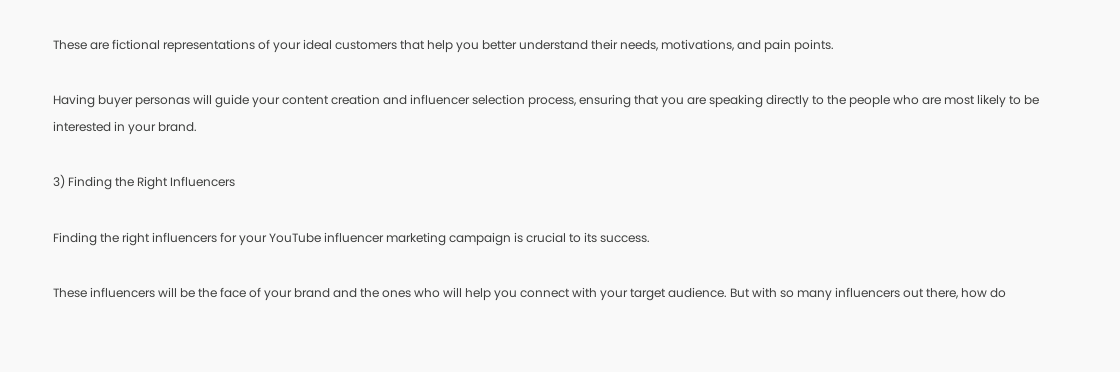These are fictional representations of your ideal customers that help you better understand their needs, motivations, and pain points.

Having buyer personas will guide your content creation and influencer selection process, ensuring that you are speaking directly to the people who are most likely to be interested in your brand.

3) Finding the Right Influencers

Finding the right influencers for your YouTube influencer marketing campaign is crucial to its success.

These influencers will be the face of your brand and the ones who will help you connect with your target audience. But with so many influencers out there, how do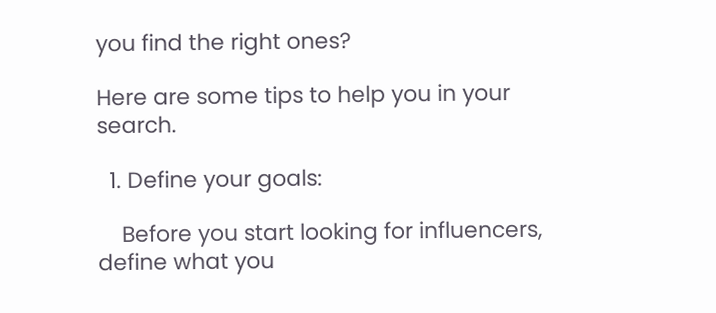you find the right ones?

Here are some tips to help you in your search.

  1. Define your goals:

    Before you start looking for influencers, define what you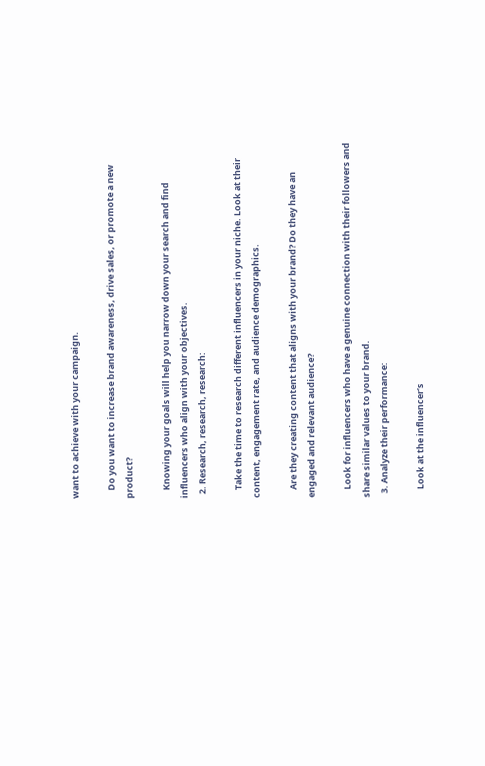want to achieve with your campaign.

    Do you want to increase brand awareness, drive sales, or promote a new product?

    Knowing your goals will help you narrow down your search and find influencers who align with your objectives.
  2. Research, research, research:

    Take the time to research different influencers in your niche. Look at their content, engagement rate, and audience demographics.

    Are they creating content that aligns with your brand? Do they have an engaged and relevant audience?

    Look for influencers who have a genuine connection with their followers and share similar values to your brand.
  3. Analyze their performance:

    Look at the influencer’s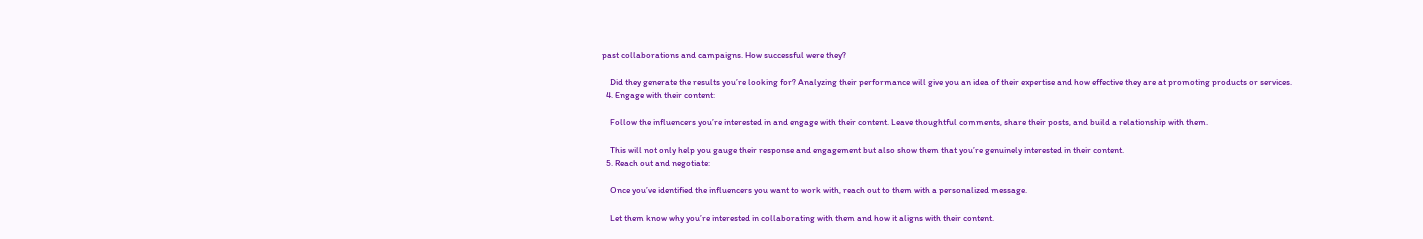past collaborations and campaigns. How successful were they?

    Did they generate the results you’re looking for? Analyzing their performance will give you an idea of their expertise and how effective they are at promoting products or services.
  4. Engage with their content:

    Follow the influencers you’re interested in and engage with their content. Leave thoughtful comments, share their posts, and build a relationship with them.

    This will not only help you gauge their response and engagement but also show them that you’re genuinely interested in their content.
  5. Reach out and negotiate:

    Once you’ve identified the influencers you want to work with, reach out to them with a personalized message.

    Let them know why you’re interested in collaborating with them and how it aligns with their content.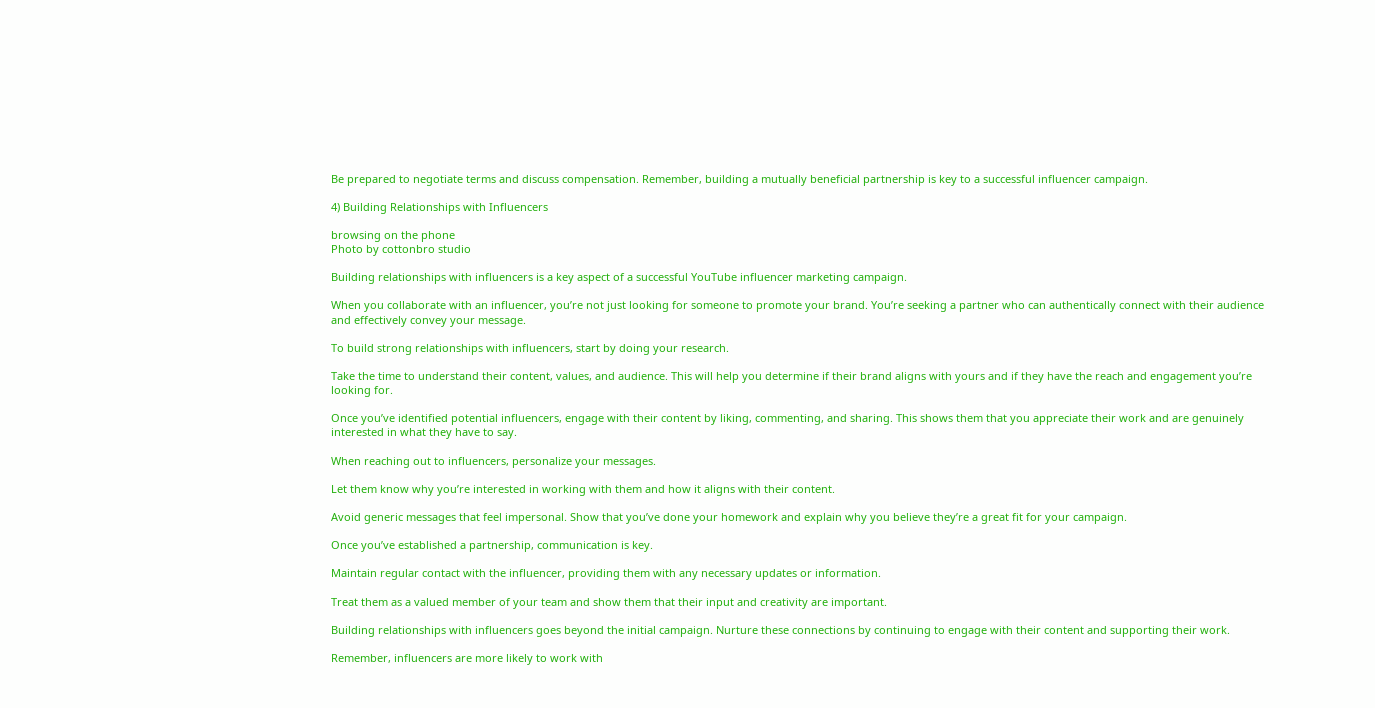Be prepared to negotiate terms and discuss compensation. Remember, building a mutually beneficial partnership is key to a successful influencer campaign.

4) Building Relationships with Influencers

browsing on the phone
Photo by cottonbro studio

Building relationships with influencers is a key aspect of a successful YouTube influencer marketing campaign.

When you collaborate with an influencer, you’re not just looking for someone to promote your brand. You’re seeking a partner who can authentically connect with their audience and effectively convey your message.

To build strong relationships with influencers, start by doing your research.

Take the time to understand their content, values, and audience. This will help you determine if their brand aligns with yours and if they have the reach and engagement you’re looking for.

Once you’ve identified potential influencers, engage with their content by liking, commenting, and sharing. This shows them that you appreciate their work and are genuinely interested in what they have to say.

When reaching out to influencers, personalize your messages.

Let them know why you’re interested in working with them and how it aligns with their content.

Avoid generic messages that feel impersonal. Show that you’ve done your homework and explain why you believe they’re a great fit for your campaign.

Once you’ve established a partnership, communication is key.

Maintain regular contact with the influencer, providing them with any necessary updates or information.

Treat them as a valued member of your team and show them that their input and creativity are important.

Building relationships with influencers goes beyond the initial campaign. Nurture these connections by continuing to engage with their content and supporting their work.

Remember, influencers are more likely to work with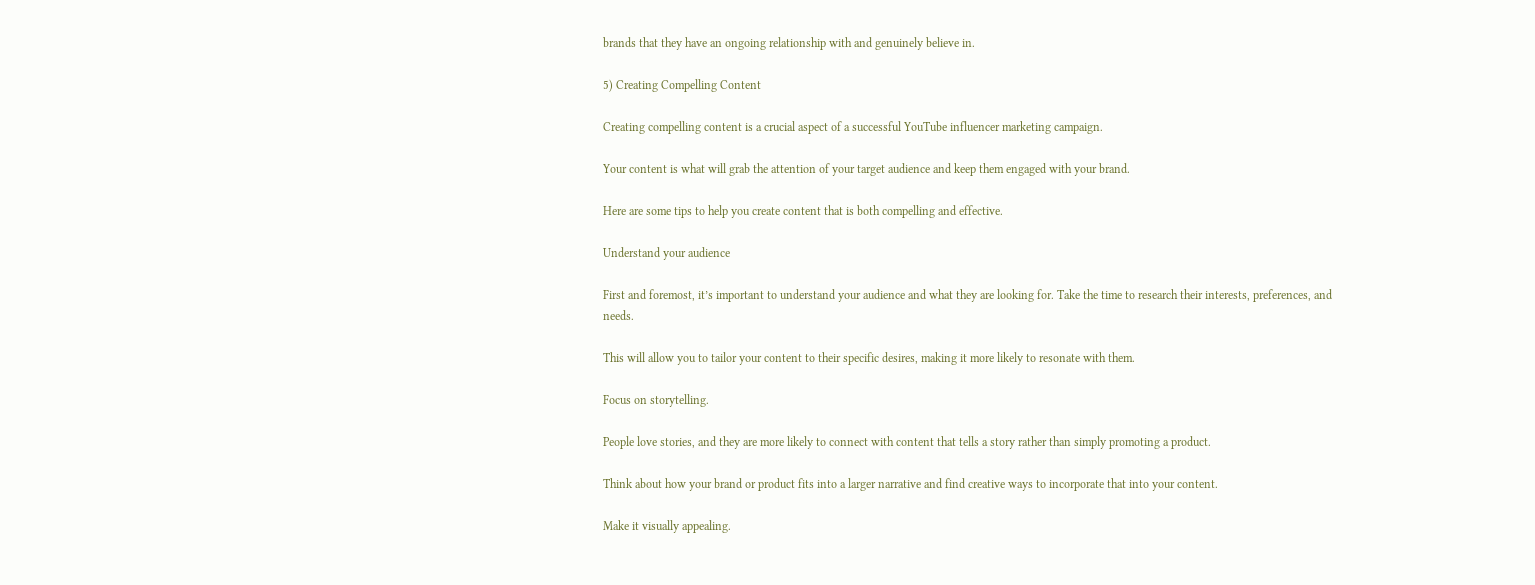brands that they have an ongoing relationship with and genuinely believe in.

5) Creating Compelling Content

Creating compelling content is a crucial aspect of a successful YouTube influencer marketing campaign.

Your content is what will grab the attention of your target audience and keep them engaged with your brand.

Here are some tips to help you create content that is both compelling and effective.

Understand your audience

First and foremost, it’s important to understand your audience and what they are looking for. Take the time to research their interests, preferences, and needs.

This will allow you to tailor your content to their specific desires, making it more likely to resonate with them.

Focus on storytelling.

People love stories, and they are more likely to connect with content that tells a story rather than simply promoting a product.

Think about how your brand or product fits into a larger narrative and find creative ways to incorporate that into your content.

Make it visually appealing.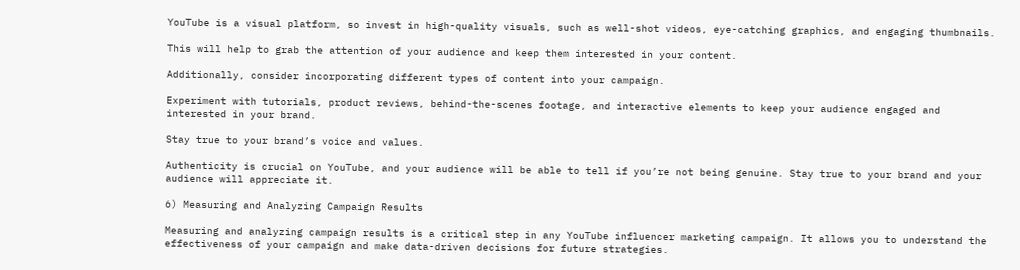YouTube is a visual platform, so invest in high-quality visuals, such as well-shot videos, eye-catching graphics, and engaging thumbnails.

This will help to grab the attention of your audience and keep them interested in your content.

Additionally, consider incorporating different types of content into your campaign.

Experiment with tutorials, product reviews, behind-the-scenes footage, and interactive elements to keep your audience engaged and interested in your brand.

Stay true to your brand’s voice and values.

Authenticity is crucial on YouTube, and your audience will be able to tell if you’re not being genuine. Stay true to your brand and your audience will appreciate it.

6) Measuring and Analyzing Campaign Results

Measuring and analyzing campaign results is a critical step in any YouTube influencer marketing campaign. It allows you to understand the effectiveness of your campaign and make data-driven decisions for future strategies.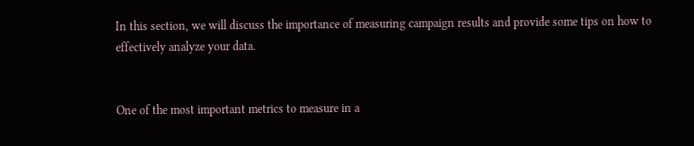In this section, we will discuss the importance of measuring campaign results and provide some tips on how to effectively analyze your data.


One of the most important metrics to measure in a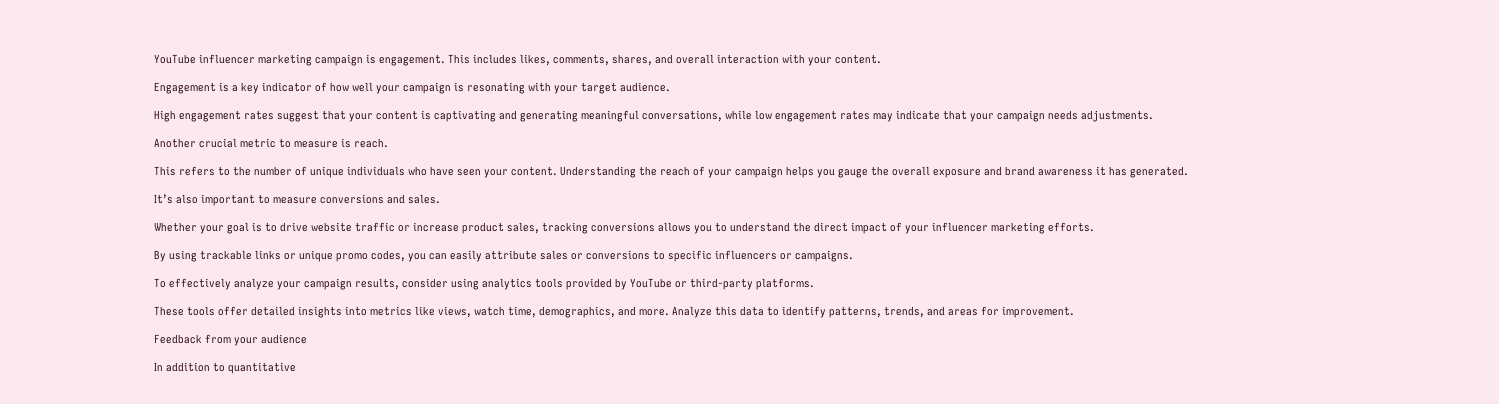YouTube influencer marketing campaign is engagement. This includes likes, comments, shares, and overall interaction with your content.

Engagement is a key indicator of how well your campaign is resonating with your target audience.

High engagement rates suggest that your content is captivating and generating meaningful conversations, while low engagement rates may indicate that your campaign needs adjustments.

Another crucial metric to measure is reach.

This refers to the number of unique individuals who have seen your content. Understanding the reach of your campaign helps you gauge the overall exposure and brand awareness it has generated.

It’s also important to measure conversions and sales.

Whether your goal is to drive website traffic or increase product sales, tracking conversions allows you to understand the direct impact of your influencer marketing efforts.

By using trackable links or unique promo codes, you can easily attribute sales or conversions to specific influencers or campaigns.

To effectively analyze your campaign results, consider using analytics tools provided by YouTube or third-party platforms.

These tools offer detailed insights into metrics like views, watch time, demographics, and more. Analyze this data to identify patterns, trends, and areas for improvement.

Feedback from your audience

In addition to quantitative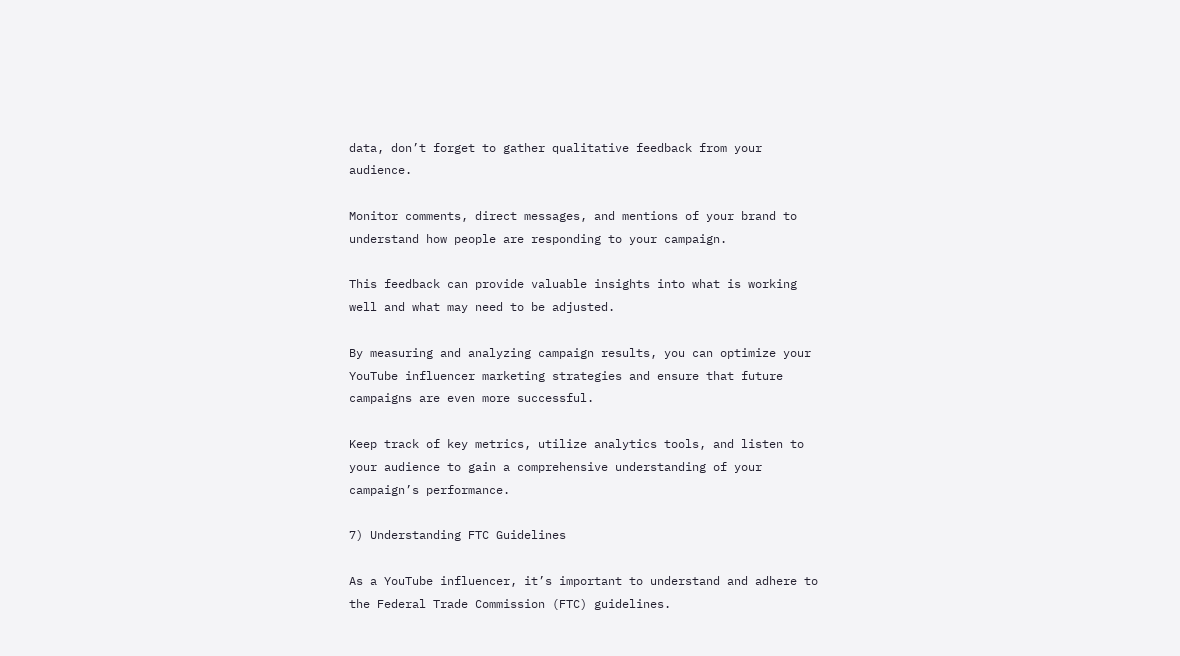data, don’t forget to gather qualitative feedback from your audience.

Monitor comments, direct messages, and mentions of your brand to understand how people are responding to your campaign.

This feedback can provide valuable insights into what is working well and what may need to be adjusted.

By measuring and analyzing campaign results, you can optimize your YouTube influencer marketing strategies and ensure that future campaigns are even more successful.

Keep track of key metrics, utilize analytics tools, and listen to your audience to gain a comprehensive understanding of your campaign’s performance.

7) Understanding FTC Guidelines

As a YouTube influencer, it’s important to understand and adhere to the Federal Trade Commission (FTC) guidelines.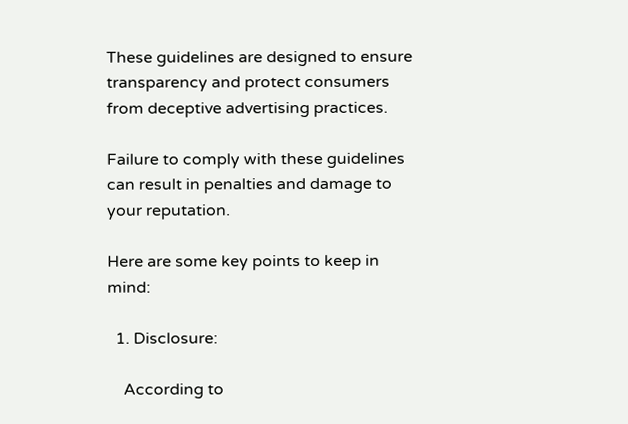These guidelines are designed to ensure transparency and protect consumers from deceptive advertising practices.

Failure to comply with these guidelines can result in penalties and damage to your reputation.

Here are some key points to keep in mind:

  1. Disclosure:

    According to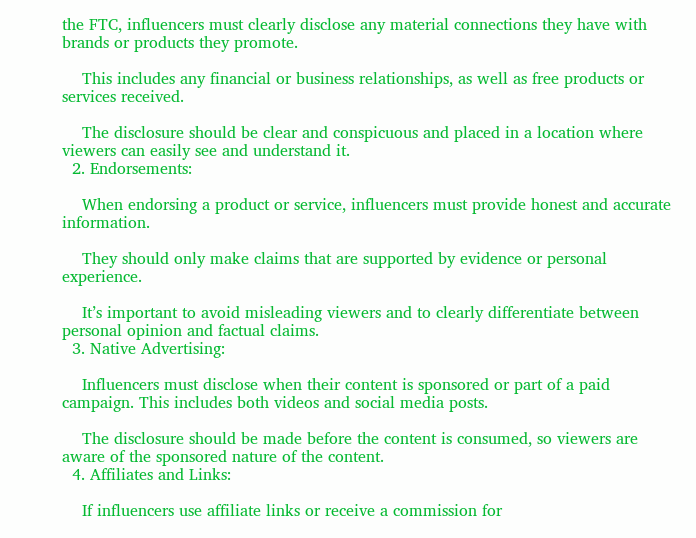the FTC, influencers must clearly disclose any material connections they have with brands or products they promote.

    This includes any financial or business relationships, as well as free products or services received.

    The disclosure should be clear and conspicuous and placed in a location where viewers can easily see and understand it.
  2. Endorsements:

    When endorsing a product or service, influencers must provide honest and accurate information.

    They should only make claims that are supported by evidence or personal experience.

    It’s important to avoid misleading viewers and to clearly differentiate between personal opinion and factual claims.
  3. Native Advertising:

    Influencers must disclose when their content is sponsored or part of a paid campaign. This includes both videos and social media posts.

    The disclosure should be made before the content is consumed, so viewers are aware of the sponsored nature of the content.
  4. Affiliates and Links:

    If influencers use affiliate links or receive a commission for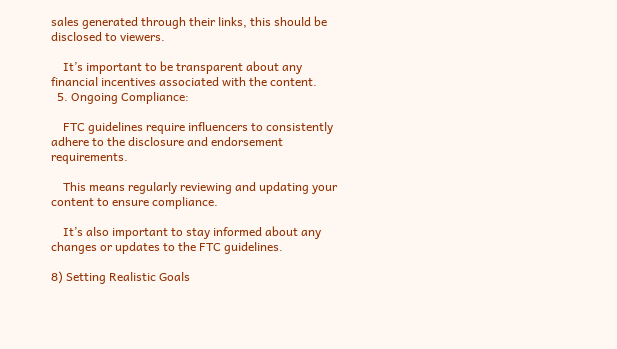sales generated through their links, this should be disclosed to viewers.

    It’s important to be transparent about any financial incentives associated with the content.
  5. Ongoing Compliance:

    FTC guidelines require influencers to consistently adhere to the disclosure and endorsement requirements.

    This means regularly reviewing and updating your content to ensure compliance.

    It’s also important to stay informed about any changes or updates to the FTC guidelines.

8) Setting Realistic Goals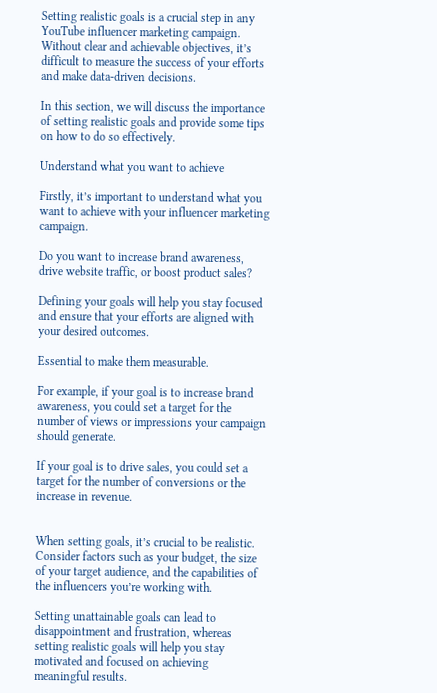Setting realistic goals is a crucial step in any YouTube influencer marketing campaign. Without clear and achievable objectives, it’s difficult to measure the success of your efforts and make data-driven decisions.

In this section, we will discuss the importance of setting realistic goals and provide some tips on how to do so effectively.

Understand what you want to achieve

Firstly, it’s important to understand what you want to achieve with your influencer marketing campaign.

Do you want to increase brand awareness, drive website traffic, or boost product sales?

Defining your goals will help you stay focused and ensure that your efforts are aligned with your desired outcomes.

Essential to make them measurable.

For example, if your goal is to increase brand awareness, you could set a target for the number of views or impressions your campaign should generate.

If your goal is to drive sales, you could set a target for the number of conversions or the increase in revenue.


When setting goals, it’s crucial to be realistic. Consider factors such as your budget, the size of your target audience, and the capabilities of the influencers you’re working with.

Setting unattainable goals can lead to disappointment and frustration, whereas setting realistic goals will help you stay motivated and focused on achieving meaningful results.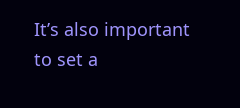It’s also important to set a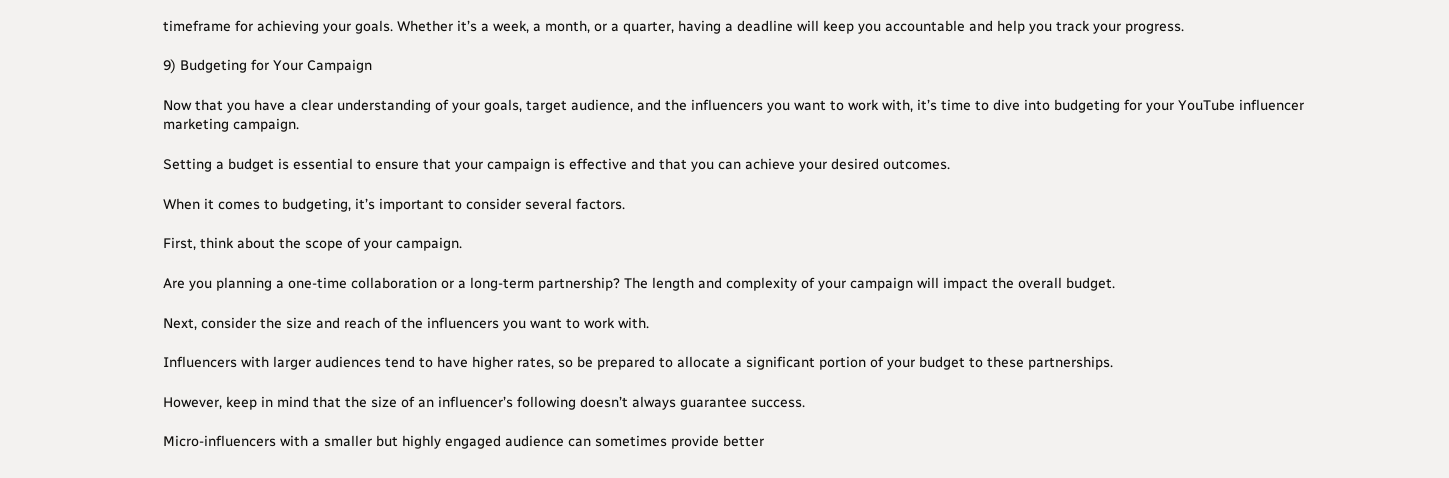timeframe for achieving your goals. Whether it’s a week, a month, or a quarter, having a deadline will keep you accountable and help you track your progress.

9) Budgeting for Your Campaign

Now that you have a clear understanding of your goals, target audience, and the influencers you want to work with, it’s time to dive into budgeting for your YouTube influencer marketing campaign.

Setting a budget is essential to ensure that your campaign is effective and that you can achieve your desired outcomes.

When it comes to budgeting, it’s important to consider several factors.

First, think about the scope of your campaign.

Are you planning a one-time collaboration or a long-term partnership? The length and complexity of your campaign will impact the overall budget.

Next, consider the size and reach of the influencers you want to work with.

Influencers with larger audiences tend to have higher rates, so be prepared to allocate a significant portion of your budget to these partnerships.

However, keep in mind that the size of an influencer’s following doesn’t always guarantee success.

Micro-influencers with a smaller but highly engaged audience can sometimes provide better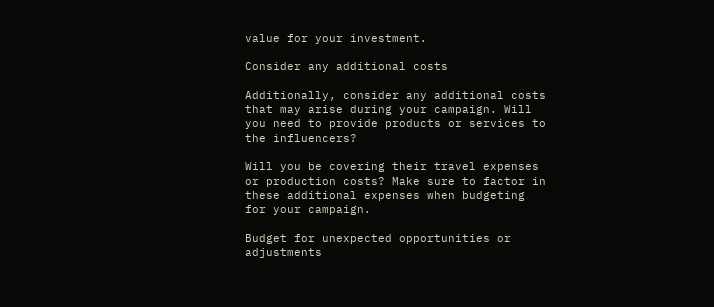value for your investment.

Consider any additional costs

Additionally, consider any additional costs that may arise during your campaign. Will you need to provide products or services to the influencers?

Will you be covering their travel expenses or production costs? Make sure to factor in these additional expenses when budgeting for your campaign.

Budget for unexpected opportunities or adjustments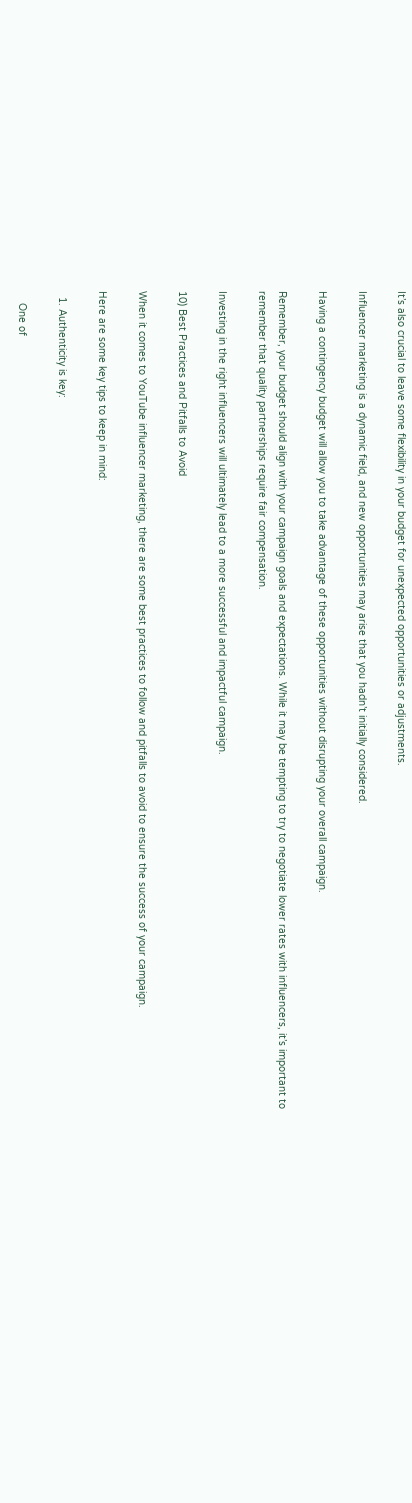It’s also crucial to leave some flexibility in your budget for unexpected opportunities or adjustments.

Influencer marketing is a dynamic field, and new opportunities may arise that you hadn’t initially considered.

Having a contingency budget will allow you to take advantage of these opportunities without disrupting your overall campaign.

Remember, your budget should align with your campaign goals and expectations. While it may be tempting to try to negotiate lower rates with influencers, it’s important to remember that quality partnerships require fair compensation.

Investing in the right influencers will ultimately lead to a more successful and impactful campaign.

10) Best Practices and Pitfalls to Avoid

When it comes to YouTube influencer marketing, there are some best practices to follow and pitfalls to avoid to ensure the success of your campaign.

Here are some key tips to keep in mind:

  1. Authenticity is key:

    One of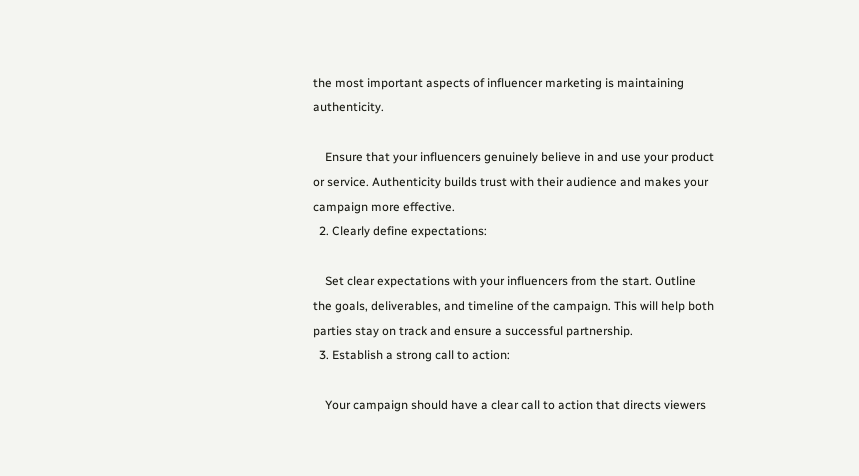the most important aspects of influencer marketing is maintaining authenticity.

    Ensure that your influencers genuinely believe in and use your product or service. Authenticity builds trust with their audience and makes your campaign more effective.
  2. Clearly define expectations:

    Set clear expectations with your influencers from the start. Outline the goals, deliverables, and timeline of the campaign. This will help both parties stay on track and ensure a successful partnership.
  3. Establish a strong call to action:

    Your campaign should have a clear call to action that directs viewers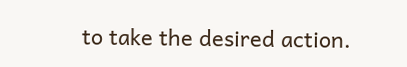to take the desired action.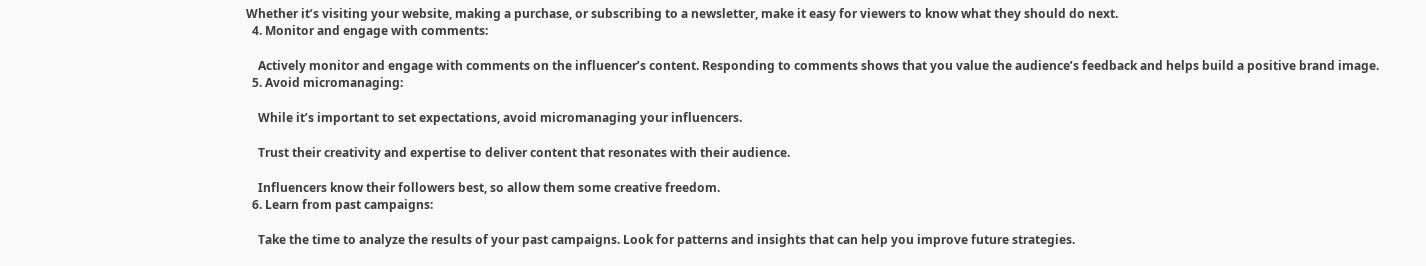Whether it’s visiting your website, making a purchase, or subscribing to a newsletter, make it easy for viewers to know what they should do next.
  4. Monitor and engage with comments:

    Actively monitor and engage with comments on the influencer’s content. Responding to comments shows that you value the audience’s feedback and helps build a positive brand image.
  5. Avoid micromanaging:

    While it’s important to set expectations, avoid micromanaging your influencers.

    Trust their creativity and expertise to deliver content that resonates with their audience.

    Influencers know their followers best, so allow them some creative freedom.
  6. Learn from past campaigns:

    Take the time to analyze the results of your past campaigns. Look for patterns and insights that can help you improve future strategies.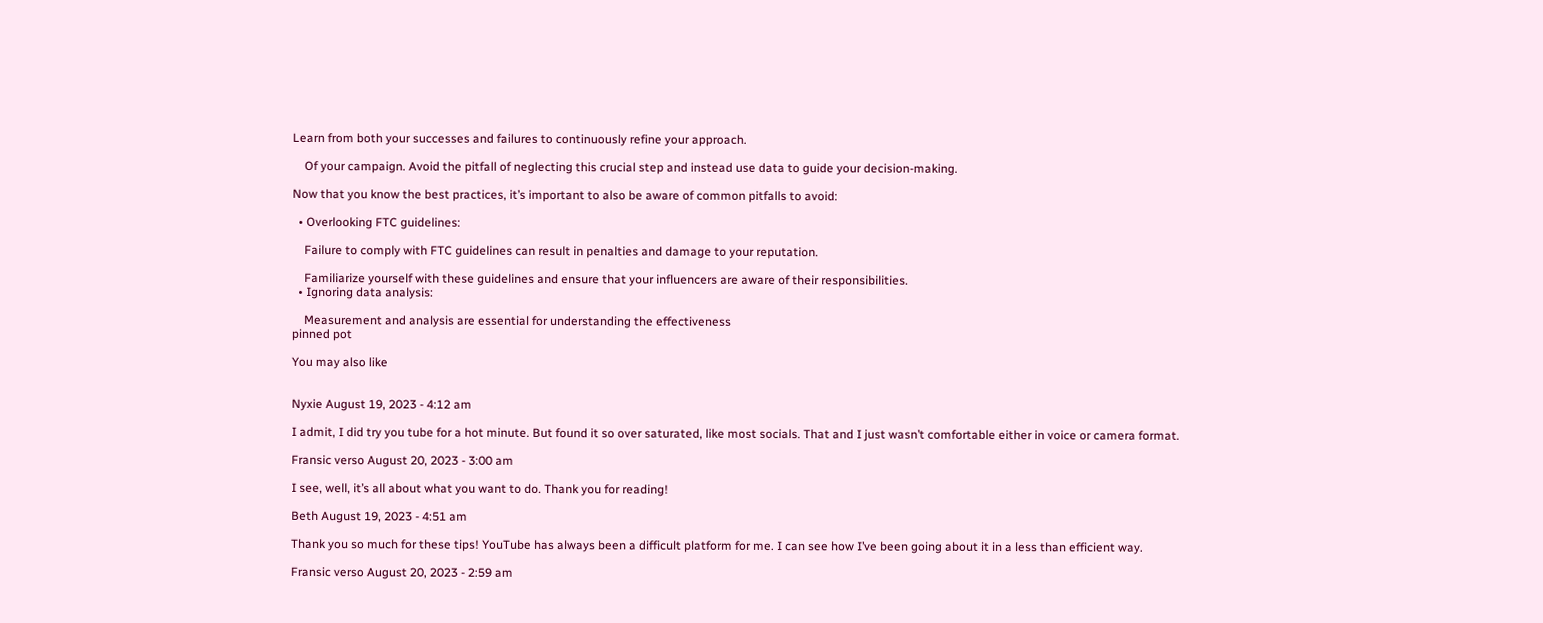Learn from both your successes and failures to continuously refine your approach.

    Of your campaign. Avoid the pitfall of neglecting this crucial step and instead use data to guide your decision-making.

Now that you know the best practices, it’s important to also be aware of common pitfalls to avoid:

  • Overlooking FTC guidelines:

    Failure to comply with FTC guidelines can result in penalties and damage to your reputation.

    Familiarize yourself with these guidelines and ensure that your influencers are aware of their responsibilities.
  • Ignoring data analysis:

    Measurement and analysis are essential for understanding the effectiveness
pinned pot

You may also like


Nyxie August 19, 2023 - 4:12 am

I admit, I did try you tube for a hot minute. But found it so over saturated, like most socials. That and I just wasn’t comfortable either in voice or camera format.

Fransic verso August 20, 2023 - 3:00 am

I see, well, it’s all about what you want to do. Thank you for reading!

Beth August 19, 2023 - 4:51 am

Thank you so much for these tips! YouTube has always been a difficult platform for me. I can see how I’ve been going about it in a less than efficient way.

Fransic verso August 20, 2023 - 2:59 am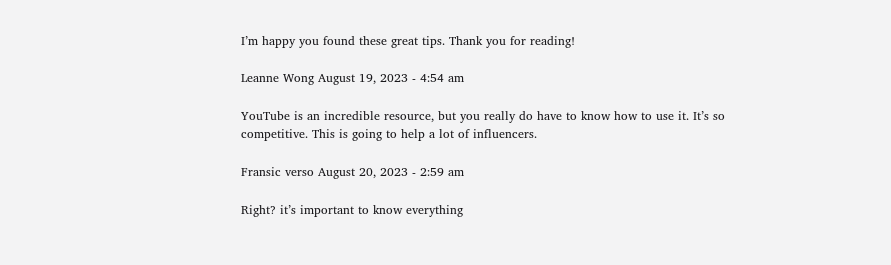I’m happy you found these great tips. Thank you for reading!

Leanne Wong August 19, 2023 - 4:54 am

YouTube is an incredible resource, but you really do have to know how to use it. It’s so competitive. This is going to help a lot of influencers.

Fransic verso August 20, 2023 - 2:59 am

Right? it’s important to know everything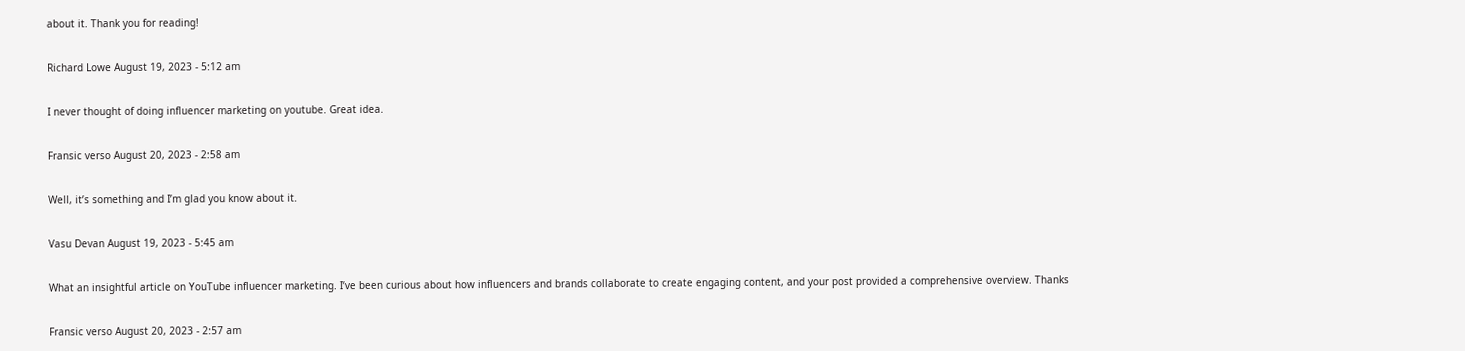about it. Thank you for reading!

Richard Lowe August 19, 2023 - 5:12 am

I never thought of doing influencer marketing on youtube. Great idea.

Fransic verso August 20, 2023 - 2:58 am

Well, it’s something and I’m glad you know about it.

Vasu Devan August 19, 2023 - 5:45 am

What an insightful article on YouTube influencer marketing. I’ve been curious about how influencers and brands collaborate to create engaging content, and your post provided a comprehensive overview. Thanks

Fransic verso August 20, 2023 - 2:57 am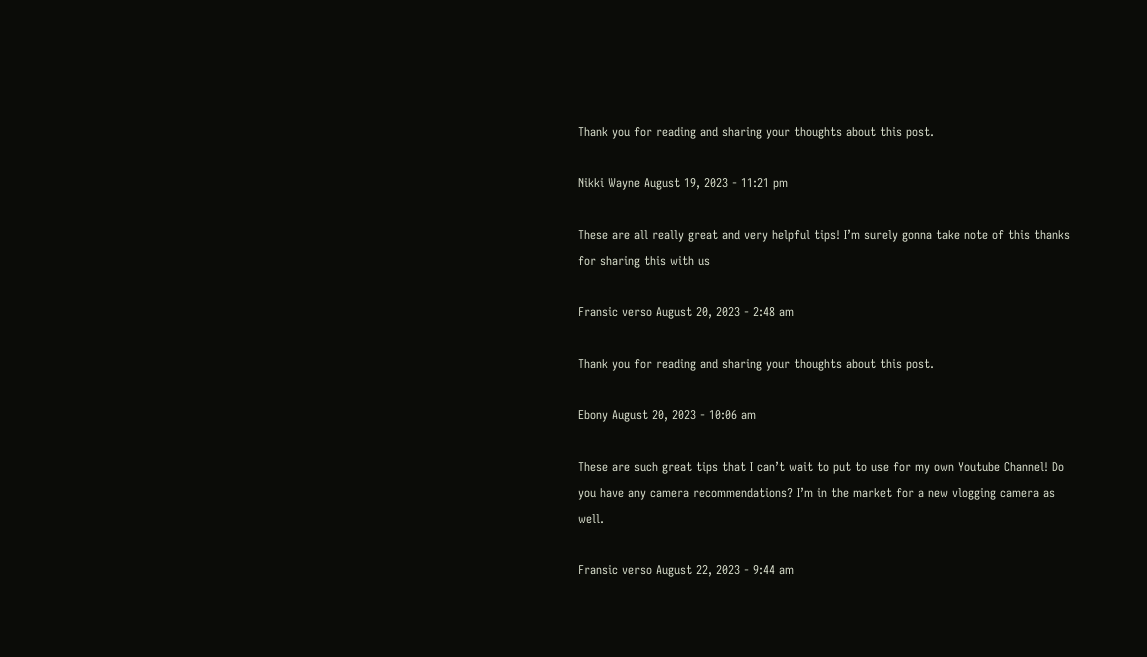Thank you for reading and sharing your thoughts about this post.

Nikki Wayne August 19, 2023 - 11:21 pm

These are all really great and very helpful tips! I’m surely gonna take note of this thanks for sharing this with us

Fransic verso August 20, 2023 - 2:48 am

Thank you for reading and sharing your thoughts about this post.

Ebony August 20, 2023 - 10:06 am

These are such great tips that I can’t wait to put to use for my own Youtube Channel! Do you have any camera recommendations? I’m in the market for a new vlogging camera as well.

Fransic verso August 22, 2023 - 9:44 am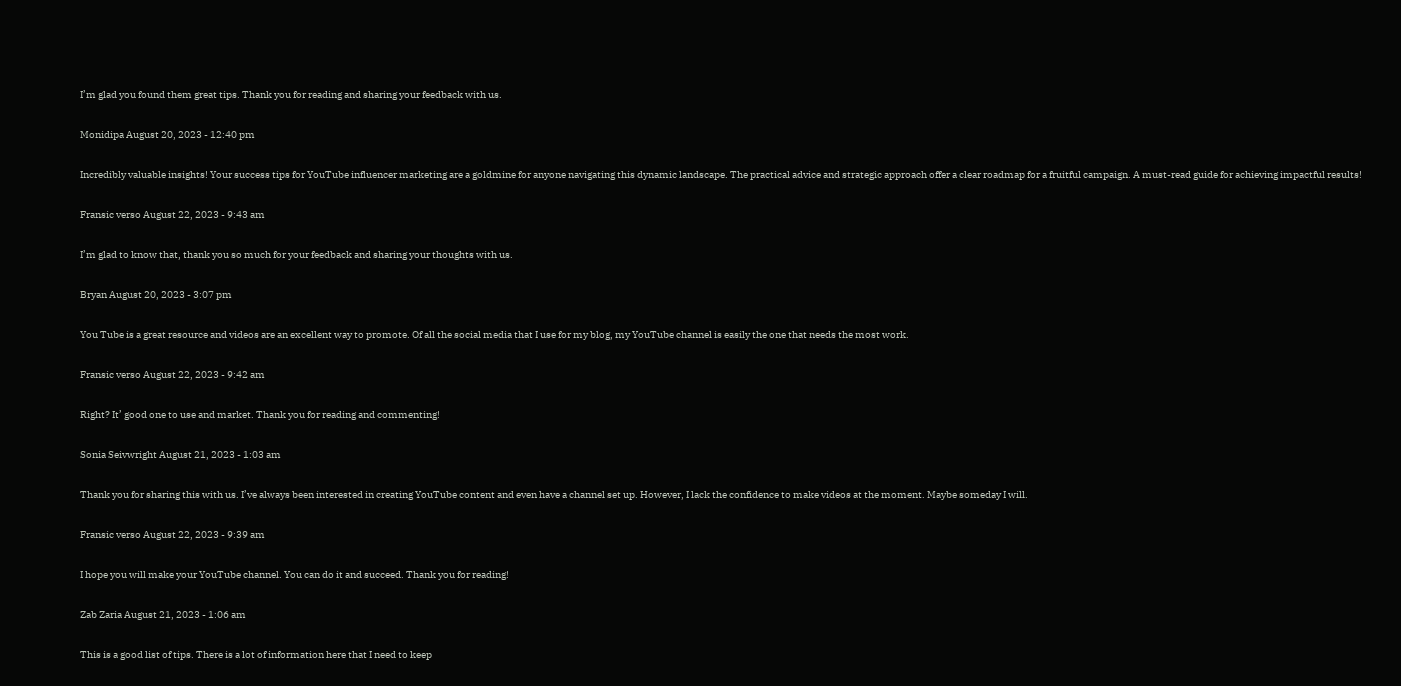I’m glad you found them great tips. Thank you for reading and sharing your feedback with us.

Monidipa August 20, 2023 - 12:40 pm

Incredibly valuable insights! Your success tips for YouTube influencer marketing are a goldmine for anyone navigating this dynamic landscape. The practical advice and strategic approach offer a clear roadmap for a fruitful campaign. A must-read guide for achieving impactful results!

Fransic verso August 22, 2023 - 9:43 am

I’m glad to know that, thank you so much for your feedback and sharing your thoughts with us.

Bryan August 20, 2023 - 3:07 pm

You Tube is a great resource and videos are an excellent way to promote. Of all the social media that I use for my blog, my YouTube channel is easily the one that needs the most work.

Fransic verso August 22, 2023 - 9:42 am

Right? It’ good one to use and market. Thank you for reading and commenting!

Sonia Seivwright August 21, 2023 - 1:03 am

Thank you for sharing this with us. I’ve always been interested in creating YouTube content and even have a channel set up. However, I lack the confidence to make videos at the moment. Maybe someday I will.

Fransic verso August 22, 2023 - 9:39 am

I hope you will make your YouTube channel. You can do it and succeed. Thank you for reading!

Zab Zaria August 21, 2023 - 1:06 am

This is a good list of tips. There is a lot of information here that I need to keep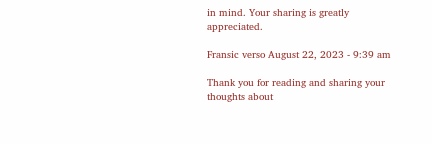in mind. Your sharing is greatly appreciated.

Fransic verso August 22, 2023 - 9:39 am

Thank you for reading and sharing your thoughts about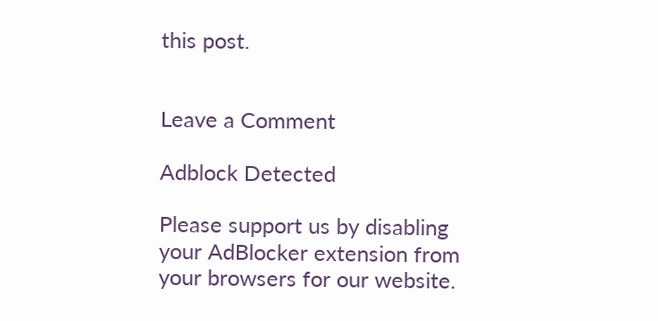this post.


Leave a Comment

Adblock Detected

Please support us by disabling your AdBlocker extension from your browsers for our website.